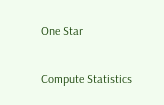One Star

Compute Statistics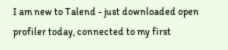I am new to Talend - just downloaded open profiler today, connected to my first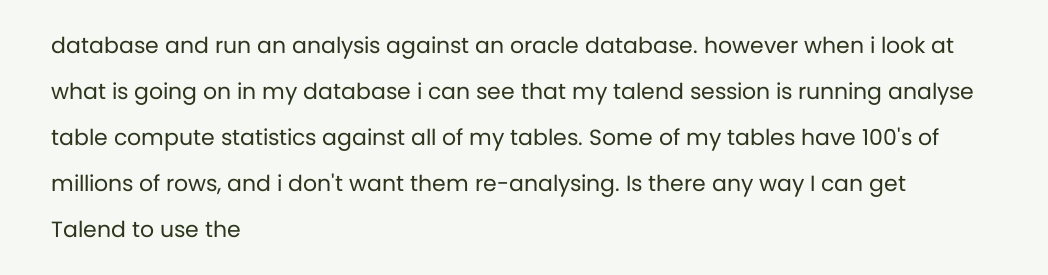database and run an analysis against an oracle database. however when i look at what is going on in my database i can see that my talend session is running analyse table compute statistics against all of my tables. Some of my tables have 100's of millions of rows, and i don't want them re-analysing. Is there any way I can get Talend to use the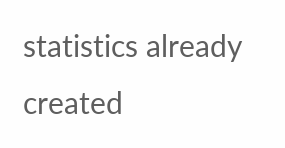statistics already created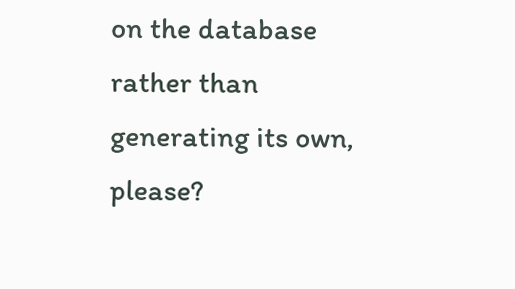on the database rather than generating its own, please?